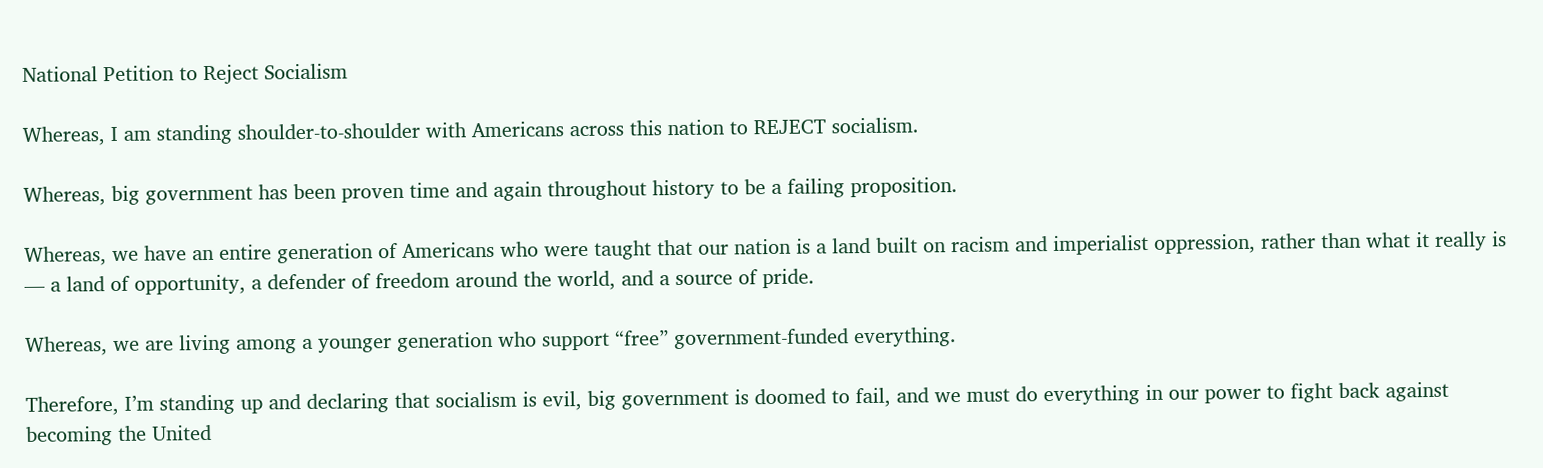National Petition to Reject Socialism

Whereas, I am standing shoulder-to-shoulder with Americans across this nation to REJECT socialism.

Whereas, big government has been proven time and again throughout history to be a failing proposition.

Whereas, we have an entire generation of Americans who were taught that our nation is a land built on racism and imperialist oppression, rather than what it really is — a land of opportunity, a defender of freedom around the world, and a source of pride.

Whereas, we are living among a younger generation who support “free” government-funded everything.

Therefore, I’m standing up and declaring that socialism is evil, big government is doomed to fail, and we must do everything in our power to fight back against becoming the United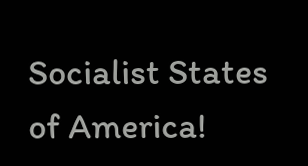Socialist States of America!